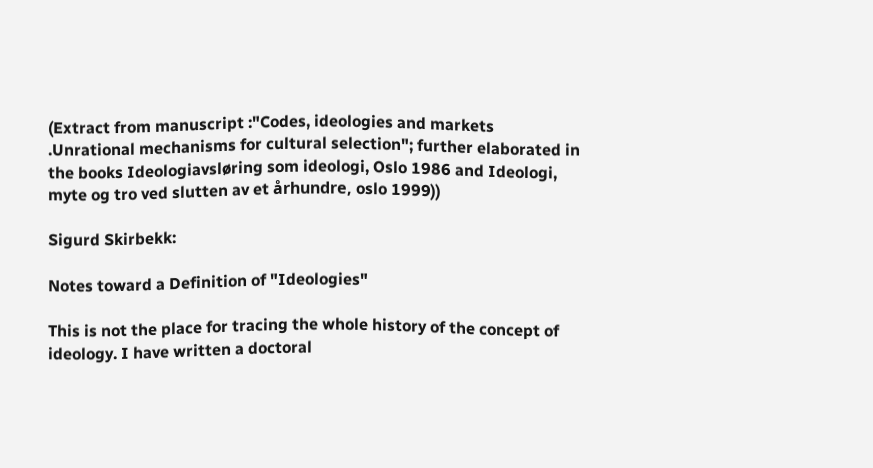(Extract from manuscript :"Codes, ideologies and markets .Unrational mechanisms for cultural selection"; further elaborated in the books Ideologiavsløring som ideologi, Oslo 1986 and Ideologi, myte og tro ved slutten av et århundre, oslo 1999))

Sigurd Skirbekk:

Notes toward a Definition of "Ideologies"

This is not the place for tracing the whole history of the concept of ideology. I have written a doctoral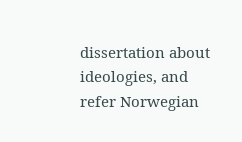dissertation about ideologies, and refer Norwegian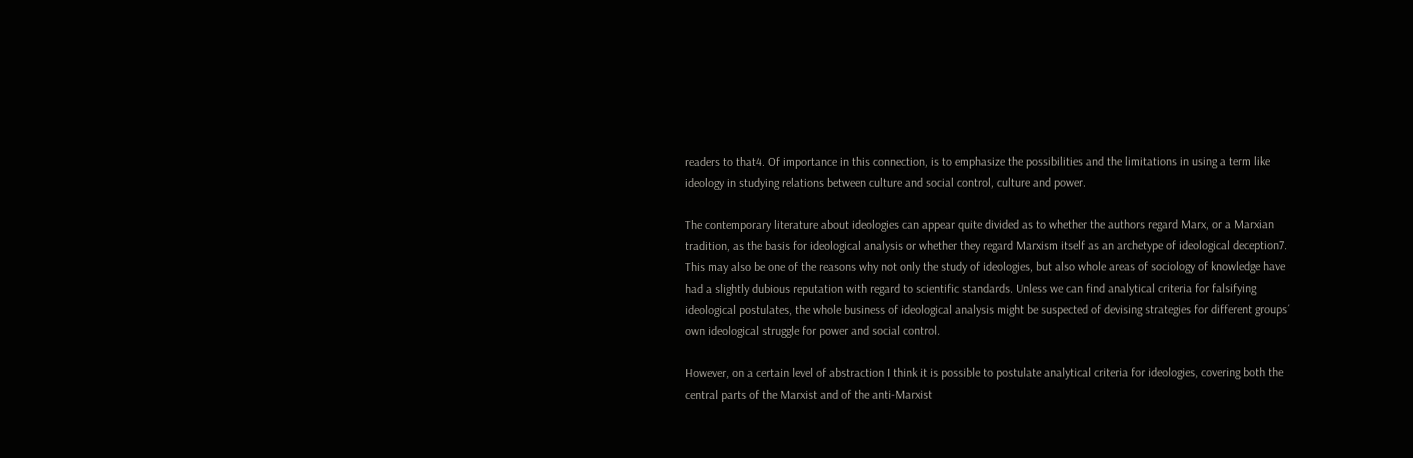readers to that4. Of importance in this connection, is to emphasize the possibilities and the limitations in using a term like ideology in studying relations between culture and social control, culture and power.

The contemporary literature about ideologies can appear quite divided as to whether the authors regard Marx, or a Marxian tradition, as the basis for ideological analysis or whether they regard Marxism itself as an archetype of ideological deception7. This may also be one of the reasons why not only the study of ideologies, but also whole areas of sociology of knowledge have had a slightly dubious reputation with regard to scientific standards. Unless we can find analytical criteria for falsifying ideological postulates, the whole business of ideological analysis might be suspected of devising strategies for different groups´ own ideological struggle for power and social control.

However, on a certain level of abstraction I think it is possible to postulate analytical criteria for ideologies, covering both the central parts of the Marxist and of the anti-Marxist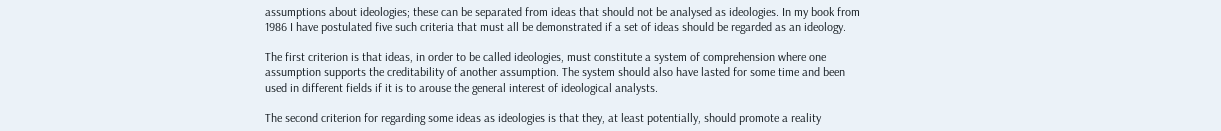assumptions about ideologies; these can be separated from ideas that should not be analysed as ideologies. In my book from 1986 I have postulated five such criteria that must all be demonstrated if a set of ideas should be regarded as an ideology.

The first criterion is that ideas, in order to be called ideologies, must constitute a system of comprehension where one assumption supports the creditability of another assumption. The system should also have lasted for some time and been used in different fields if it is to arouse the general interest of ideological analysts.

The second criterion for regarding some ideas as ideologies is that they, at least potentially, should promote a reality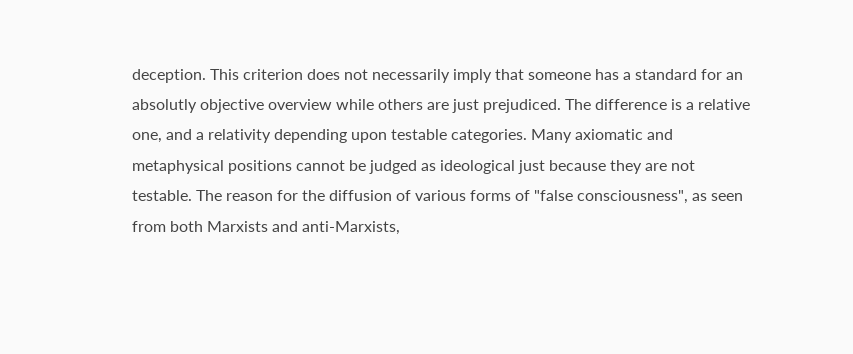deception. This criterion does not necessarily imply that someone has a standard for an absolutly objective overview while others are just prejudiced. The difference is a relative one, and a relativity depending upon testable categories. Many axiomatic and metaphysical positions cannot be judged as ideological just because they are not testable. The reason for the diffusion of various forms of "false consciousness", as seen from both Marxists and anti-Marxists,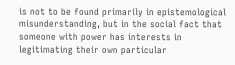is not to be found primarily in epistemological misunderstanding, but in the social fact that someone with power has interests in legitimating their own particular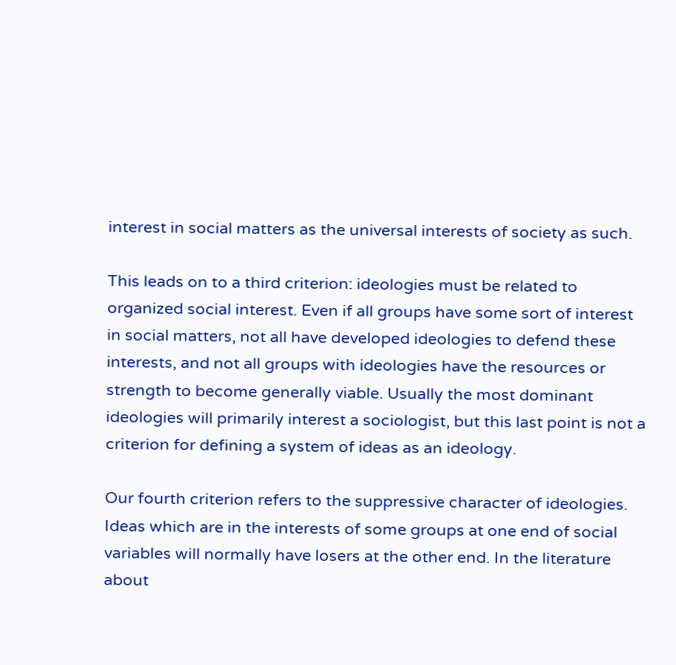interest in social matters as the universal interests of society as such.

This leads on to a third criterion: ideologies must be related to organized social interest. Even if all groups have some sort of interest in social matters, not all have developed ideologies to defend these interests, and not all groups with ideologies have the resources or strength to become generally viable. Usually the most dominant ideologies will primarily interest a sociologist, but this last point is not a criterion for defining a system of ideas as an ideology.

Our fourth criterion refers to the suppressive character of ideologies. Ideas which are in the interests of some groups at one end of social variables will normally have losers at the other end. In the literature about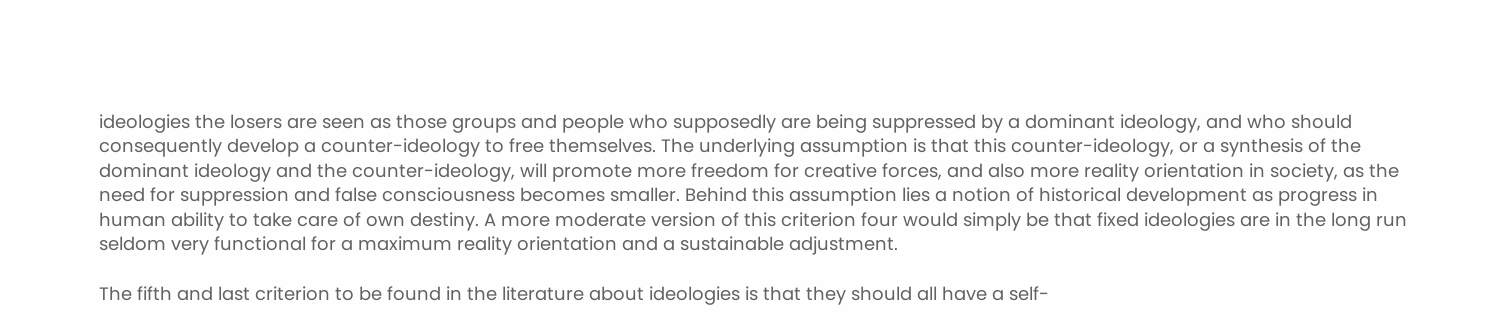ideologies the losers are seen as those groups and people who supposedly are being suppressed by a dominant ideology, and who should consequently develop a counter-ideology to free themselves. The underlying assumption is that this counter-ideology, or a synthesis of the dominant ideology and the counter-ideology, will promote more freedom for creative forces, and also more reality orientation in society, as the need for suppression and false consciousness becomes smaller. Behind this assumption lies a notion of historical development as progress in human ability to take care of own destiny. A more moderate version of this criterion four would simply be that fixed ideologies are in the long run seldom very functional for a maximum reality orientation and a sustainable adjustment.

The fifth and last criterion to be found in the literature about ideologies is that they should all have a self-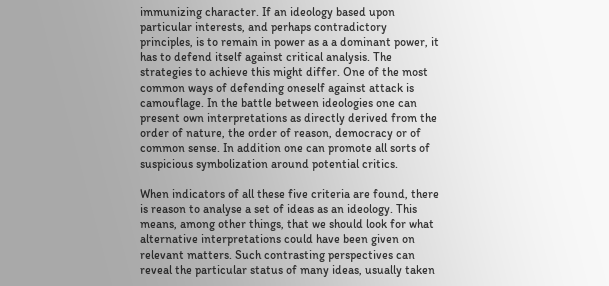immunizing character. If an ideology based upon particular interests, and perhaps contradictory principles, is to remain in power as a a dominant power, it has to defend itself against critical analysis. The strategies to achieve this might differ. One of the most common ways of defending oneself against attack is camouflage. In the battle between ideologies one can present own interpretations as directly derived from the order of nature, the order of reason, democracy or of common sense. In addition one can promote all sorts of suspicious symbolization around potential critics.

When indicators of all these five criteria are found, there is reason to analyse a set of ideas as an ideology. This means, among other things, that we should look for what alternative interpretations could have been given on relevant matters. Such contrasting perspectives can reveal the particular status of many ideas, usually taken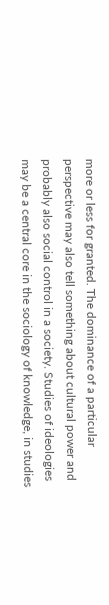more or less for granted. The dominance of a particular perspective may also tell something about cultural power and probably also social control in a society. Studies of ideologies may be a central core in the sociology of knowledge, in studies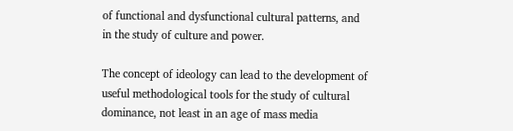of functional and dysfunctional cultural patterns, and in the study of culture and power.

The concept of ideology can lead to the development of useful methodological tools for the study of cultural dominance, not least in an age of mass media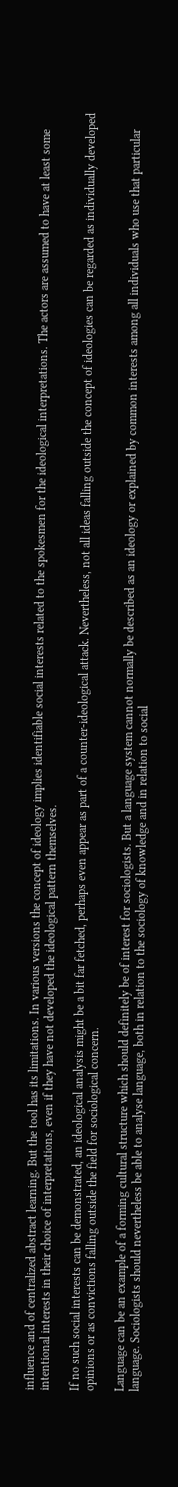influence and of centralized abstract learning. But the tool has its limitations. In various versions the concept of ideology implies identifiable social interests related to the spokesmen for the ideological interpretations. The actors are assumed to have at least some intentional interests in their choice of interpretations, even if they have not developed the ideological pattern themselves.

If no such social interests can be demonstrated, an ideological analysis might be a bit far fetched, perhaps even appear as part of a counter-ideological attack. Nevertheless, not all ideas falling outside the concept of ideologies can be regarded as individually developed opinions or as convictions falling outside the field for sociological concern.

Language can be an example of a forming cultural structure which should definitely be of interest for sociologists. But a language system cannot normally be described as an ideology or explained by common interests among all individuals who use that particular language. Sociologists should nevertheless be able to analyse language, both in relation to the sociology of knowledge and in relation to social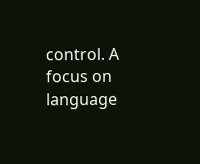control. A focus on language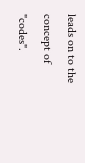leads on to the concept of "codes".